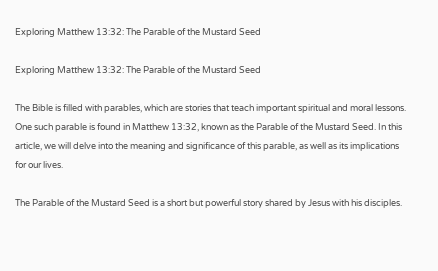Exploring Matthew 13:32: The Parable of the Mustard Seed

Exploring Matthew 13:32: The Parable of the Mustard Seed

The Bible is filled with parables, which are stories that teach important spiritual and moral lessons. One such parable is found in Matthew 13:32, known as the Parable of the Mustard Seed. In this article, we will delve into the meaning and significance of this parable, as well as its implications for our lives.

The Parable of the Mustard Seed is a short but powerful story shared by Jesus with his disciples.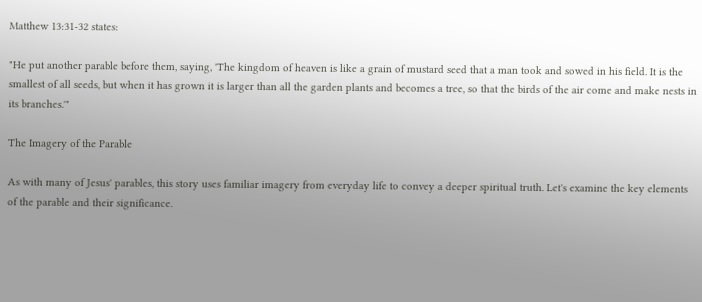Matthew 13:31-32 states:

"He put another parable before them, saying, 'The kingdom of heaven is like a grain of mustard seed that a man took and sowed in his field. It is the smallest of all seeds, but when it has grown it is larger than all the garden plants and becomes a tree, so that the birds of the air come and make nests in its branches.'"

The Imagery of the Parable

As with many of Jesus' parables, this story uses familiar imagery from everyday life to convey a deeper spiritual truth. Let's examine the key elements of the parable and their significance.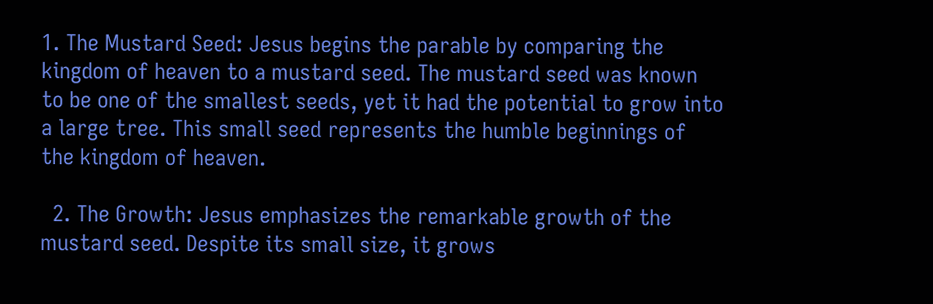1. The Mustard Seed: Jesus begins the parable by comparing the kingdom of heaven to a mustard seed. The mustard seed was known to be one of the smallest seeds, yet it had the potential to grow into a large tree. This small seed represents the humble beginnings of the kingdom of heaven.

  2. The Growth: Jesus emphasizes the remarkable growth of the mustard seed. Despite its small size, it grows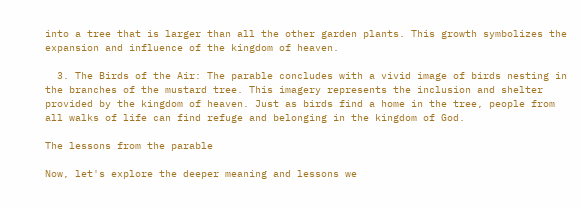into a tree that is larger than all the other garden plants. This growth symbolizes the expansion and influence of the kingdom of heaven.

  3. The Birds of the Air: The parable concludes with a vivid image of birds nesting in the branches of the mustard tree. This imagery represents the inclusion and shelter provided by the kingdom of heaven. Just as birds find a home in the tree, people from all walks of life can find refuge and belonging in the kingdom of God.

The lessons from the parable

Now, let's explore the deeper meaning and lessons we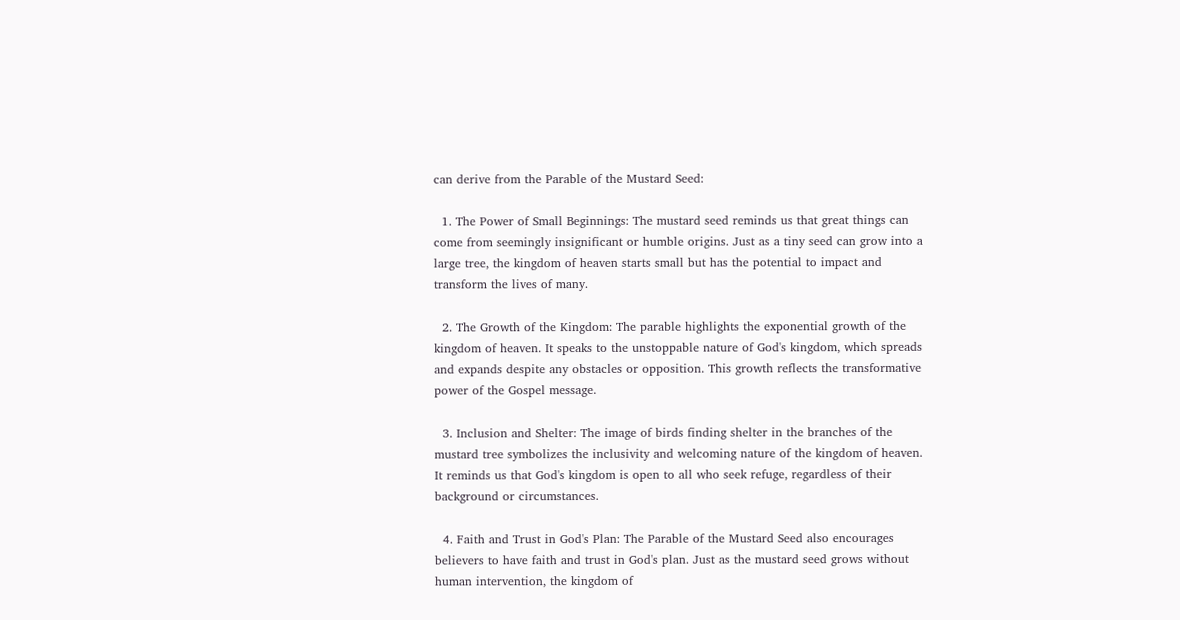can derive from the Parable of the Mustard Seed:

  1. The Power of Small Beginnings: The mustard seed reminds us that great things can come from seemingly insignificant or humble origins. Just as a tiny seed can grow into a large tree, the kingdom of heaven starts small but has the potential to impact and transform the lives of many.

  2. The Growth of the Kingdom: The parable highlights the exponential growth of the kingdom of heaven. It speaks to the unstoppable nature of God's kingdom, which spreads and expands despite any obstacles or opposition. This growth reflects the transformative power of the Gospel message.

  3. Inclusion and Shelter: The image of birds finding shelter in the branches of the mustard tree symbolizes the inclusivity and welcoming nature of the kingdom of heaven. It reminds us that God's kingdom is open to all who seek refuge, regardless of their background or circumstances.

  4. Faith and Trust in God's Plan: The Parable of the Mustard Seed also encourages believers to have faith and trust in God's plan. Just as the mustard seed grows without human intervention, the kingdom of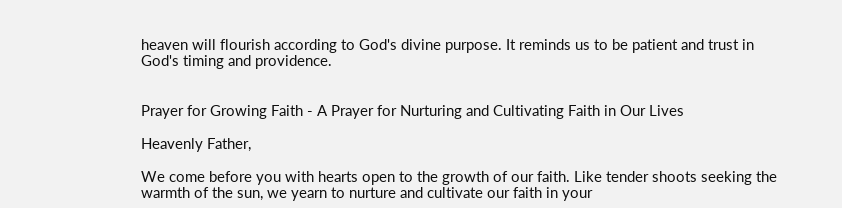heaven will flourish according to God's divine purpose. It reminds us to be patient and trust in God's timing and providence.


Prayer for Growing Faith - A Prayer for Nurturing and Cultivating Faith in Our Lives

Heavenly Father,

We come before you with hearts open to the growth of our faith. Like tender shoots seeking the warmth of the sun, we yearn to nurture and cultivate our faith in your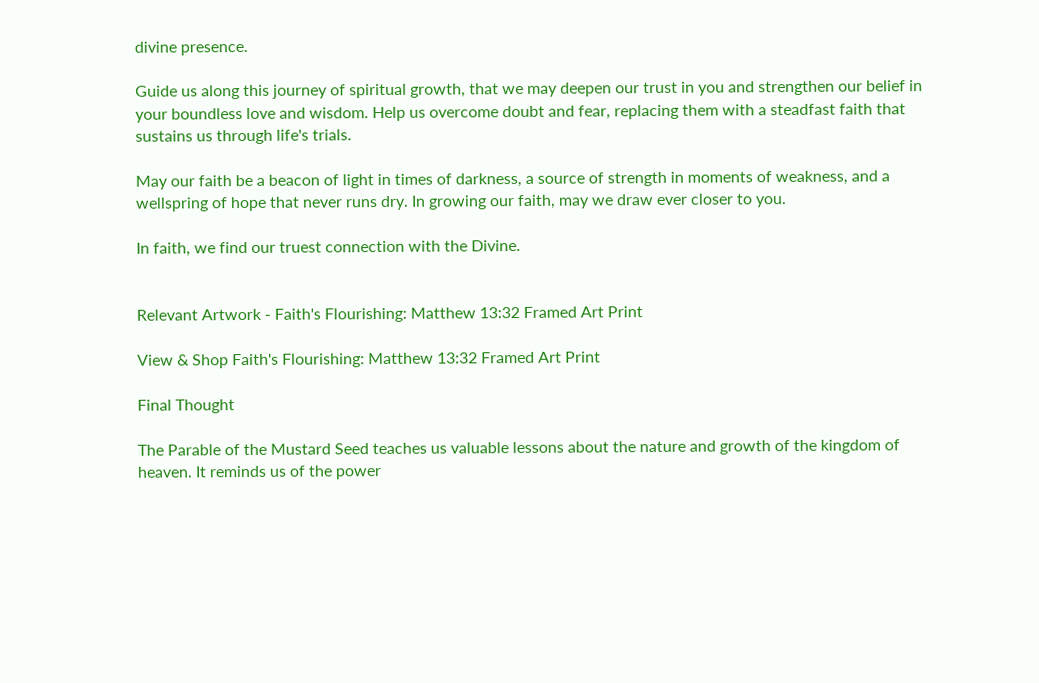divine presence.

Guide us along this journey of spiritual growth, that we may deepen our trust in you and strengthen our belief in your boundless love and wisdom. Help us overcome doubt and fear, replacing them with a steadfast faith that sustains us through life's trials.

May our faith be a beacon of light in times of darkness, a source of strength in moments of weakness, and a wellspring of hope that never runs dry. In growing our faith, may we draw ever closer to you.

In faith, we find our truest connection with the Divine.


Relevant Artwork - Faith's Flourishing: Matthew 13:32 Framed Art Print

View & Shop Faith's Flourishing: Matthew 13:32 Framed Art Print

Final Thought

The Parable of the Mustard Seed teaches us valuable lessons about the nature and growth of the kingdom of heaven. It reminds us of the power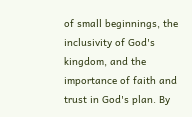of small beginnings, the inclusivity of God's kingdom, and the importance of faith and trust in God's plan. By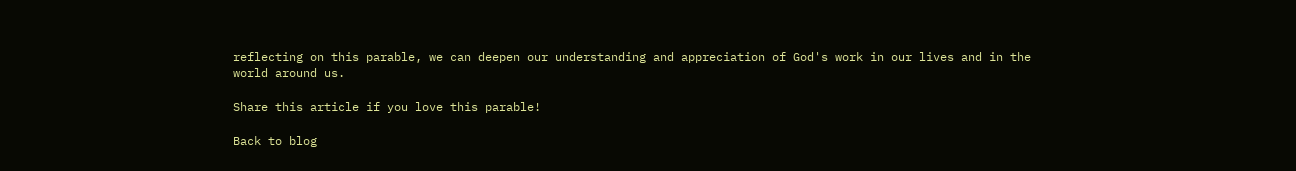reflecting on this parable, we can deepen our understanding and appreciation of God's work in our lives and in the world around us.

Share this article if you love this parable!

Back to blog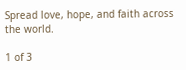Spread love, hope, and faith across the world.

1 of 3